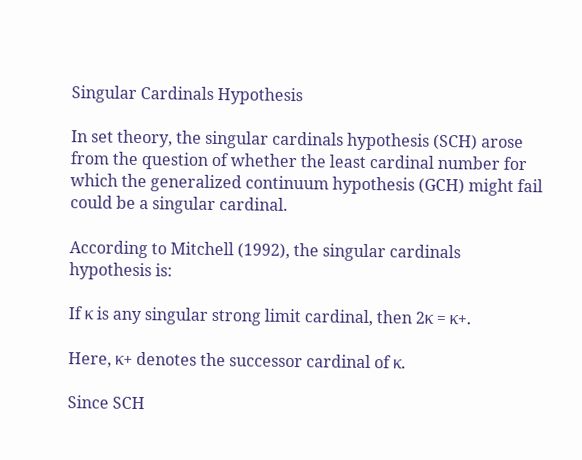Singular Cardinals Hypothesis

In set theory, the singular cardinals hypothesis (SCH) arose from the question of whether the least cardinal number for which the generalized continuum hypothesis (GCH) might fail could be a singular cardinal.

According to Mitchell (1992), the singular cardinals hypothesis is:

If κ is any singular strong limit cardinal, then 2κ = κ+.

Here, κ+ denotes the successor cardinal of κ.

Since SCH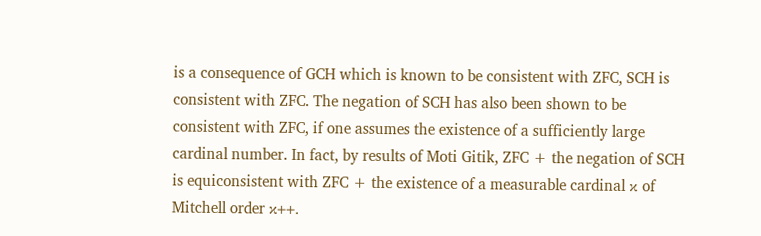is a consequence of GCH which is known to be consistent with ZFC, SCH is consistent with ZFC. The negation of SCH has also been shown to be consistent with ZFC, if one assumes the existence of a sufficiently large cardinal number. In fact, by results of Moti Gitik, ZFC + the negation of SCH is equiconsistent with ZFC + the existence of a measurable cardinal κ of Mitchell order κ++.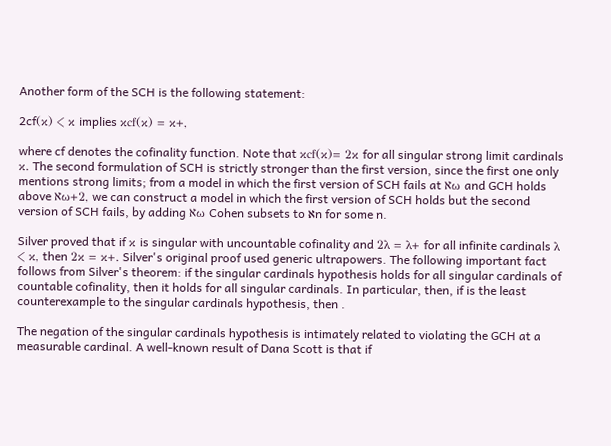Another form of the SCH is the following statement:

2cf(κ) < κ implies κcf(κ) = κ+,

where cf denotes the cofinality function. Note that κcf(κ)= 2κ for all singular strong limit cardinals κ. The second formulation of SCH is strictly stronger than the first version, since the first one only mentions strong limits; from a model in which the first version of SCH fails at ℵω and GCH holds above ℵω+2, we can construct a model in which the first version of SCH holds but the second version of SCH fails, by adding ℵω Cohen subsets to ℵn for some n.

Silver proved that if κ is singular with uncountable cofinality and 2λ = λ+ for all infinite cardinals λ < κ, then 2κ = κ+. Silver's original proof used generic ultrapowers. The following important fact follows from Silver's theorem: if the singular cardinals hypothesis holds for all singular cardinals of countable cofinality, then it holds for all singular cardinals. In particular, then, if is the least counterexample to the singular cardinals hypothesis, then .

The negation of the singular cardinals hypothesis is intimately related to violating the GCH at a measurable cardinal. A well-known result of Dana Scott is that if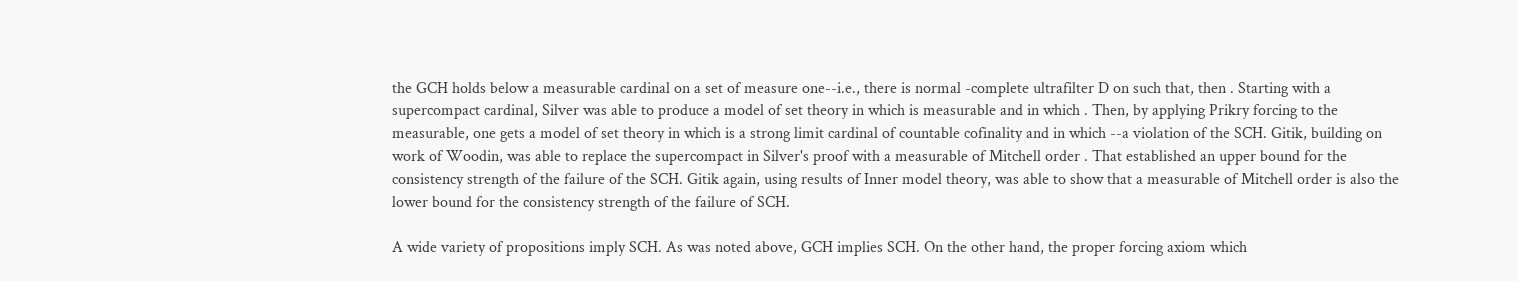the GCH holds below a measurable cardinal on a set of measure one--i.e., there is normal -complete ultrafilter D on such that, then . Starting with a supercompact cardinal, Silver was able to produce a model of set theory in which is measurable and in which . Then, by applying Prikry forcing to the measurable, one gets a model of set theory in which is a strong limit cardinal of countable cofinality and in which --a violation of the SCH. Gitik, building on work of Woodin, was able to replace the supercompact in Silver's proof with a measurable of Mitchell order . That established an upper bound for the consistency strength of the failure of the SCH. Gitik again, using results of Inner model theory, was able to show that a measurable of Mitchell order is also the lower bound for the consistency strength of the failure of SCH.

A wide variety of propositions imply SCH. As was noted above, GCH implies SCH. On the other hand, the proper forcing axiom which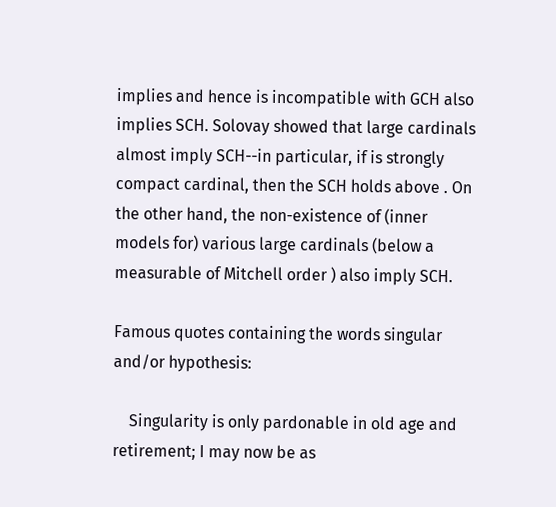implies and hence is incompatible with GCH also implies SCH. Solovay showed that large cardinals almost imply SCH--in particular, if is strongly compact cardinal, then the SCH holds above . On the other hand, the non-existence of (inner models for) various large cardinals (below a measurable of Mitchell order ) also imply SCH.

Famous quotes containing the words singular and/or hypothesis:

    Singularity is only pardonable in old age and retirement; I may now be as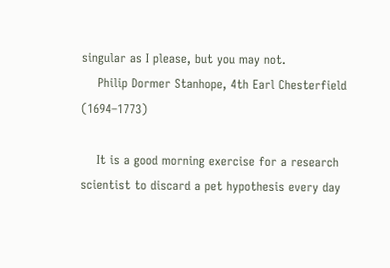singular as I please, but you may not.
    Philip Dormer Stanhope, 4th Earl Chesterfield (1694–1773)

    It is a good morning exercise for a research scientist to discard a pet hypothesis every day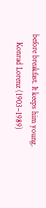before breakfast. It keeps him young.
    Konrad Lorenz (1903–1989)